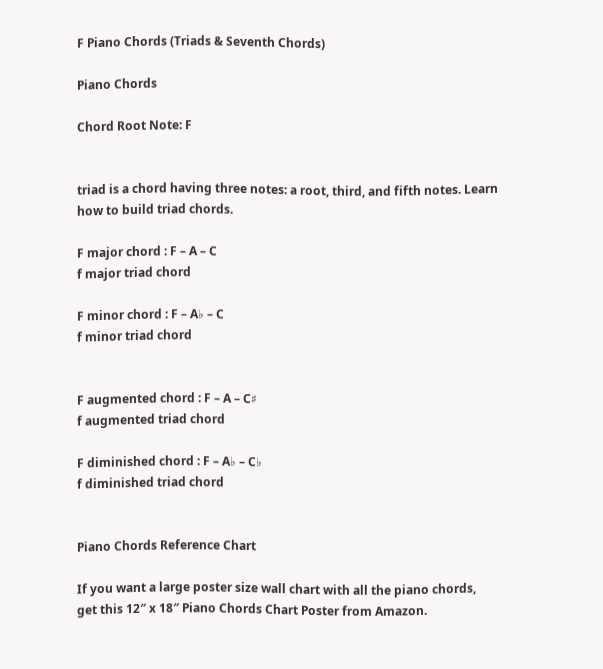F Piano Chords (Triads & Seventh Chords)

Piano Chords

Chord Root Note: F


triad is a chord having three notes: a root, third, and fifth notes. Learn how to build triad chords.

F major chord : F – A – C
f major triad chord

F minor chord : F – A♭ – C
f minor triad chord


F augmented chord : F – A – C♯
f augmented triad chord

F diminished chord : F – A♭ – C♭
f diminished triad chord


Piano Chords Reference Chart

If you want a large poster size wall chart with all the piano chords, get this 12″ x 18″ Piano Chords Chart Poster from Amazon.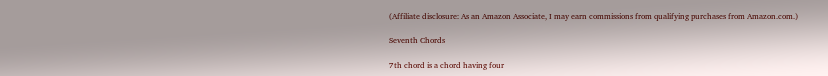(Affiliate disclosure: As an Amazon Associate, I may earn commissions from qualifying purchases from Amazon.com.)

Seventh Chords

7th chord is a chord having four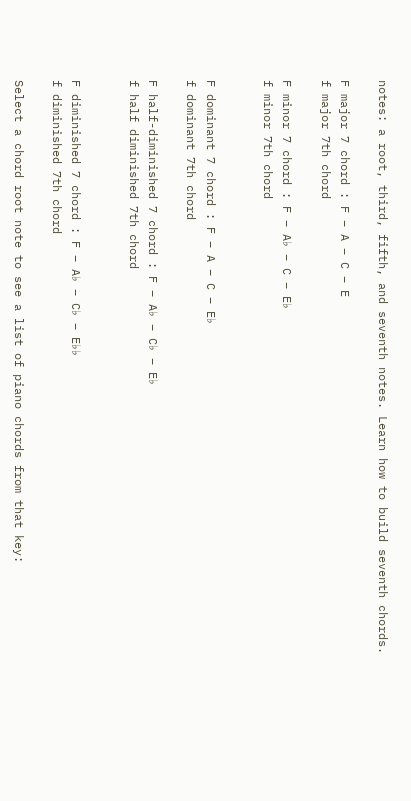notes: a root, third, fifth, and seventh notes. Learn how to build seventh chords.

F major 7 chord : F – A – C – E
f major 7th chord

F minor 7 chord : F – A♭ – C – E♭
f minor 7th chord


F dominant 7 chord : F – A – C – E♭
f dominant 7th chord

F half-diminished 7 chord : F – A♭ – C♭ – E♭
f half diminished 7th chord


F diminished 7 chord : F – A♭ – C♭ – E♭♭
f diminished 7th chord

Select a chord root note to see a list of piano chords from that key: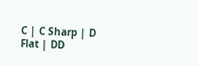C | C Sharp | D Flat | DD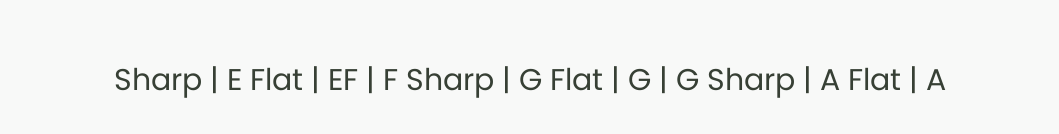Sharp | E Flat | EF | F Sharp | G Flat | G | G Sharp | A Flat | A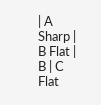| A Sharp | B Flat | B | C Flat